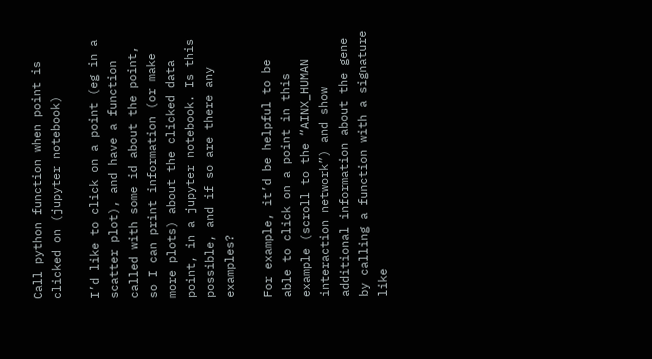Call python function when point is clicked on (jupyter notebook)

I’d like to click on a point (eg in a scatter plot), and have a function called with some id about the point, so I can print information (or make more plots) about the clicked data point, in a jupyter notebook. Is this possible, and if so are there any examples?

For example, it’d be helpful to be able to click on a point in this example (scroll to the “AINX_HUMAN interaction network”) and show additional information about the gene by calling a function with a signature like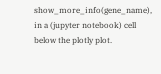show_more_info(gene_name), in a (jupyter notebook) cell below the plotly plot.